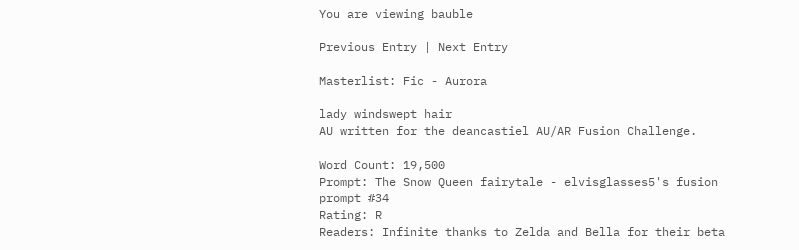You are viewing bauble

Previous Entry | Next Entry

Masterlist: Fic - Aurora

lady windswept hair
AU written for the deancastiel AU/AR Fusion Challenge.

Word Count: 19,500
Prompt: The Snow Queen fairytale - elvisglasses5's fusion prompt #34
Rating: R
Readers: Infinite thanks to Zelda and Bella for their beta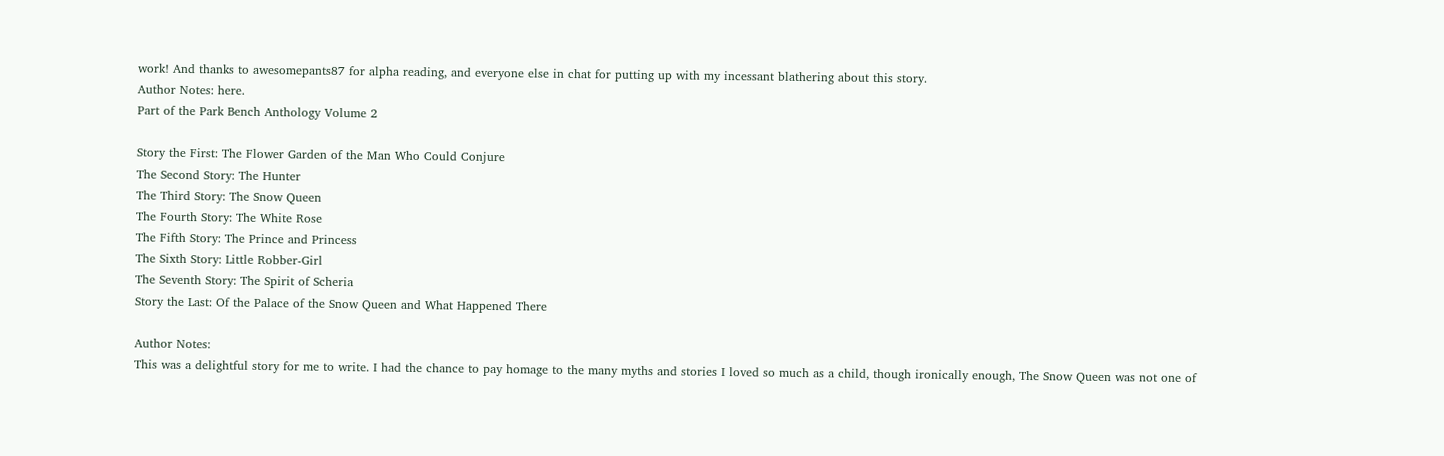work! And thanks to awesomepants87 for alpha reading, and everyone else in chat for putting up with my incessant blathering about this story.
Author Notes: here.
Part of the Park Bench Anthology Volume 2

Story the First: The Flower Garden of the Man Who Could Conjure
The Second Story: The Hunter
The Third Story: The Snow Queen
The Fourth Story: The White Rose
The Fifth Story: The Prince and Princess
The Sixth Story: Little Robber-Girl
The Seventh Story: The Spirit of Scheria
Story the Last: Of the Palace of the Snow Queen and What Happened There

Author Notes:
This was a delightful story for me to write. I had the chance to pay homage to the many myths and stories I loved so much as a child, though ironically enough, The Snow Queen was not one of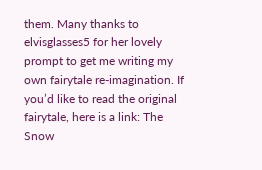them. Many thanks to elvisglasses5 for her lovely prompt to get me writing my own fairytale re-imagination. If you’d like to read the original fairytale, here is a link: The Snow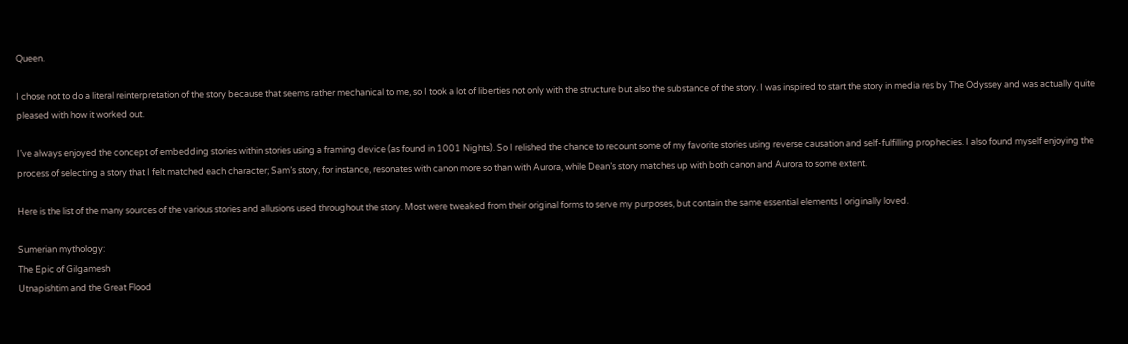Queen.

I chose not to do a literal reinterpretation of the story because that seems rather mechanical to me, so I took a lot of liberties not only with the structure but also the substance of the story. I was inspired to start the story in media res by The Odyssey and was actually quite pleased with how it worked out.

I’ve always enjoyed the concept of embedding stories within stories using a framing device (as found in 1001 Nights). So I relished the chance to recount some of my favorite stories using reverse causation and self-fulfilling prophecies. I also found myself enjoying the process of selecting a story that I felt matched each character; Sam’s story, for instance, resonates with canon more so than with Aurora, while Dean’s story matches up with both canon and Aurora to some extent.

Here is the list of the many sources of the various stories and allusions used throughout the story. Most were tweaked from their original forms to serve my purposes, but contain the same essential elements I originally loved.

Sumerian mythology:
The Epic of Gilgamesh
Utnapishtim and the Great Flood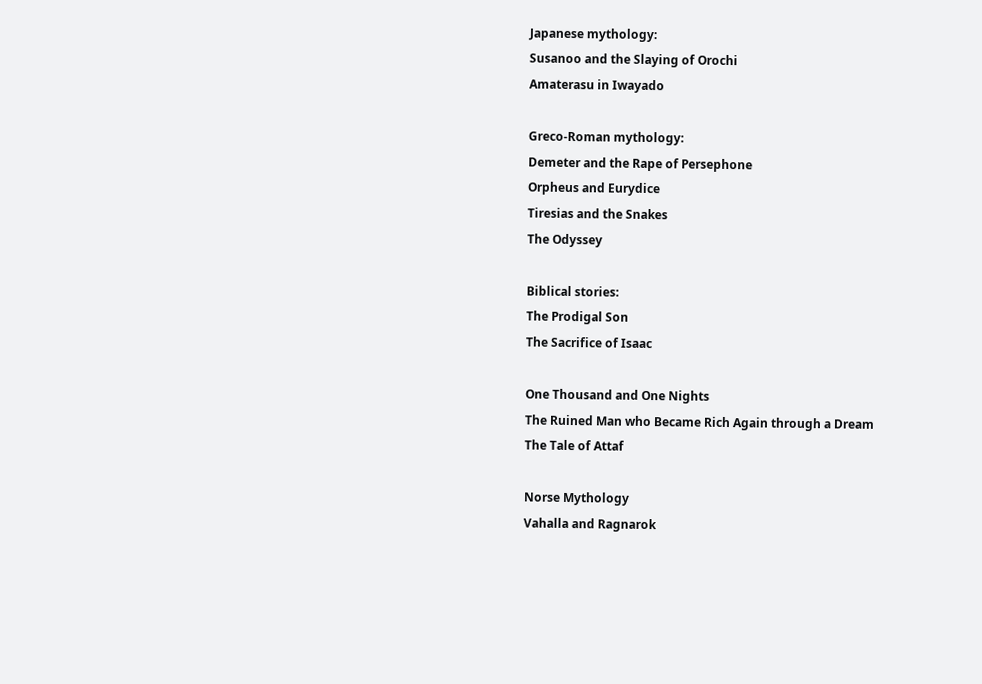Japanese mythology:
Susanoo and the Slaying of Orochi
Amaterasu in Iwayado

Greco-Roman mythology:
Demeter and the Rape of Persephone
Orpheus and Eurydice
Tiresias and the Snakes
The Odyssey

Biblical stories:
The Prodigal Son
The Sacrifice of Isaac

One Thousand and One Nights
The Ruined Man who Became Rich Again through a Dream
The Tale of Attaf

Norse Mythology
Vahalla and Ragnarok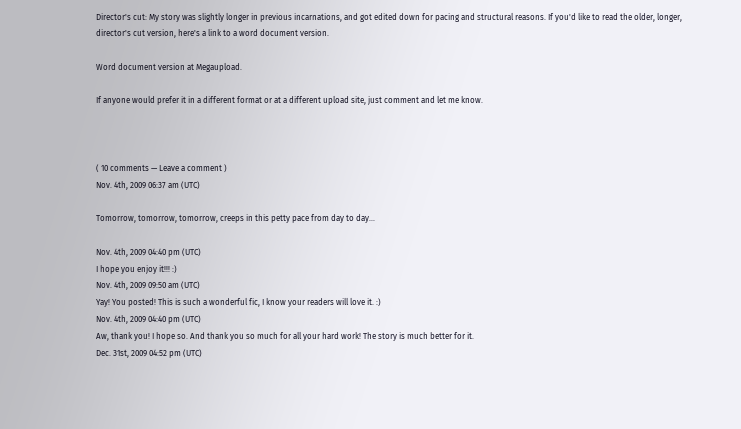Director's cut: My story was slightly longer in previous incarnations, and got edited down for pacing and structural reasons. If you'd like to read the older, longer, director's cut version, here's a link to a word document version.

Word document version at Megaupload.

If anyone would prefer it in a different format or at a different upload site, just comment and let me know.



( 10 comments — Leave a comment )
Nov. 4th, 2009 06:37 am (UTC)

Tomorrow, tomorrow, tomorrow, creeps in this petty pace from day to day...

Nov. 4th, 2009 04:40 pm (UTC)
I hope you enjoy it!!! :)
Nov. 4th, 2009 09:50 am (UTC)
Yay! You posted! This is such a wonderful fic, I know your readers will love it. :)
Nov. 4th, 2009 04:40 pm (UTC)
Aw, thank you! I hope so. And thank you so much for all your hard work! The story is much better for it.
Dec. 31st, 2009 04:52 pm (UTC)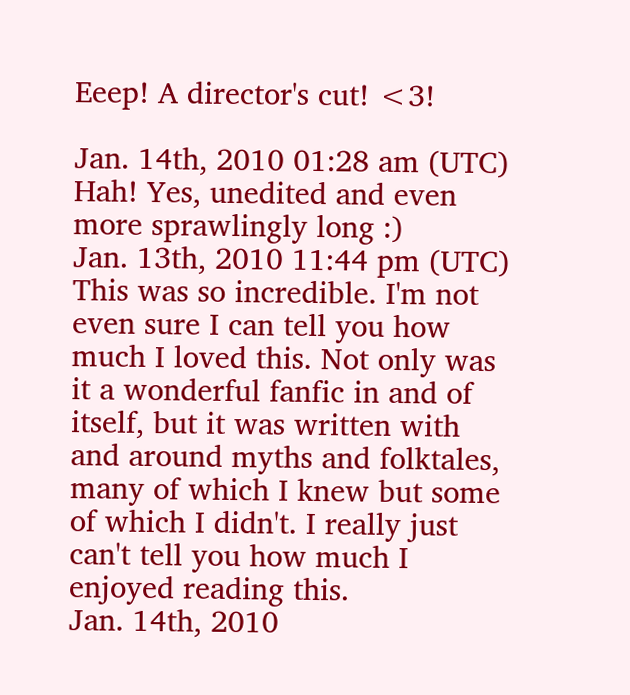Eeep! A director's cut! <3!

Jan. 14th, 2010 01:28 am (UTC)
Hah! Yes, unedited and even more sprawlingly long :)
Jan. 13th, 2010 11:44 pm (UTC)
This was so incredible. I'm not even sure I can tell you how much I loved this. Not only was it a wonderful fanfic in and of itself, but it was written with and around myths and folktales, many of which I knew but some of which I didn't. I really just can't tell you how much I enjoyed reading this.
Jan. 14th, 2010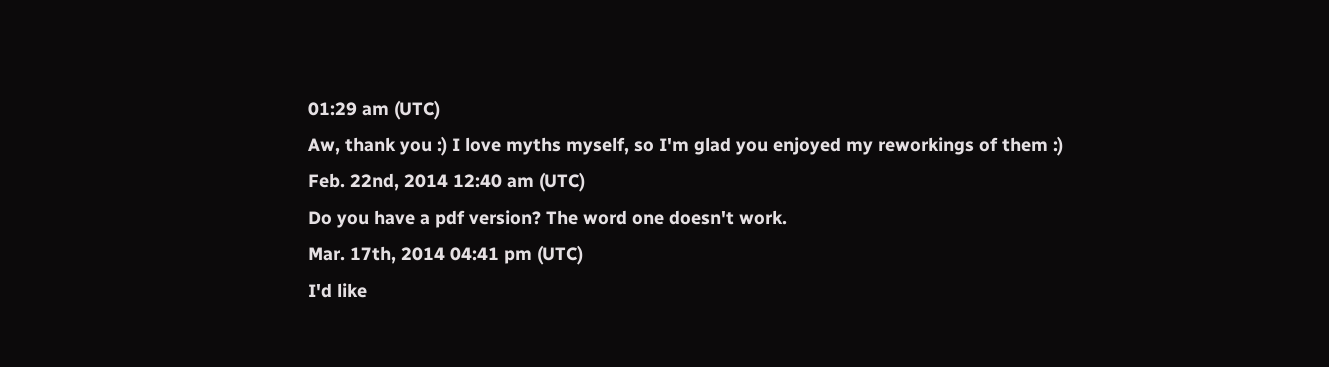01:29 am (UTC)
Aw, thank you :) I love myths myself, so I'm glad you enjoyed my reworkings of them :)
Feb. 22nd, 2014 12:40 am (UTC)
Do you have a pdf version? The word one doesn't work.
Mar. 17th, 2014 04:41 pm (UTC)
I'd like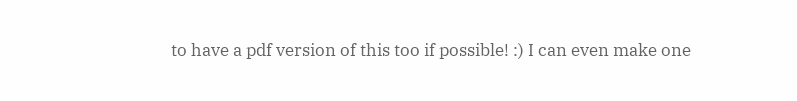to have a pdf version of this too if possible! :) I can even make one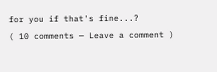for you if that's fine...?
( 10 comments — Leave a comment )